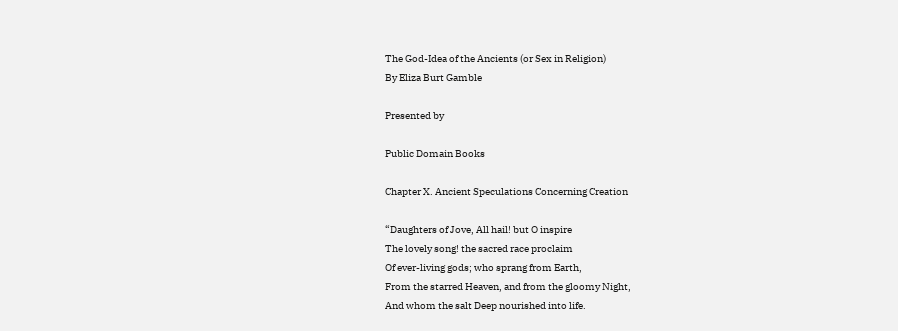The God-Idea of the Ancients (or Sex in Religion)
By Eliza Burt Gamble

Presented by

Public Domain Books

Chapter X. Ancient Speculations Concerning Creation

“Daughters of Jove, All hail! but O inspire
The lovely song! the sacred race proclaim
Of ever-living gods; who sprang from Earth,
From the starred Heaven, and from the gloomy Night,
And whom the salt Deep nourished into life.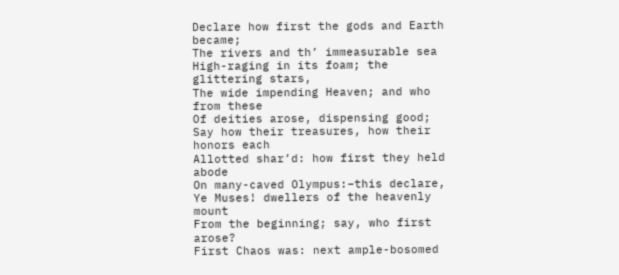Declare how first the gods and Earth became;
The rivers and th’ immeasurable sea
High-raging in its foam; the glittering stars,
The wide impending Heaven; and who from these
Of deities arose, dispensing good;
Say how their treasures, how their honors each
Allotted shar’d: how first they held abode
On many-caved Olympus:–this declare,
Ye Muses! dwellers of the heavenly mount
From the beginning; say, who first arose?
First Chaos was: next ample-bosomed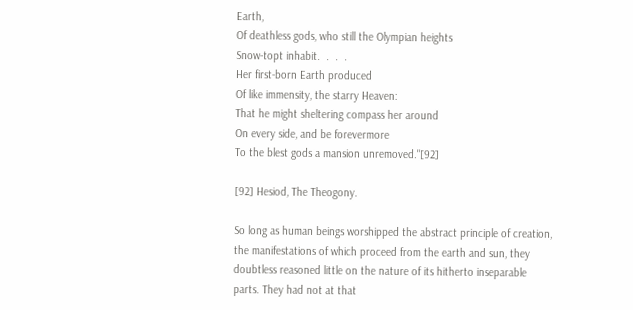Earth,
Of deathless gods, who still the Olympian heights
Snow-topt inhabit.  .  .  .
Her first-born Earth produced
Of like immensity, the starry Heaven:
That he might sheltering compass her around
On every side, and be forevermore
To the blest gods a mansion unremoved."[92]

[92] Hesiod, The Theogony.

So long as human beings worshipped the abstract principle of creation, the manifestations of which proceed from the earth and sun, they doubtless reasoned little on the nature of its hitherto inseparable parts. They had not at that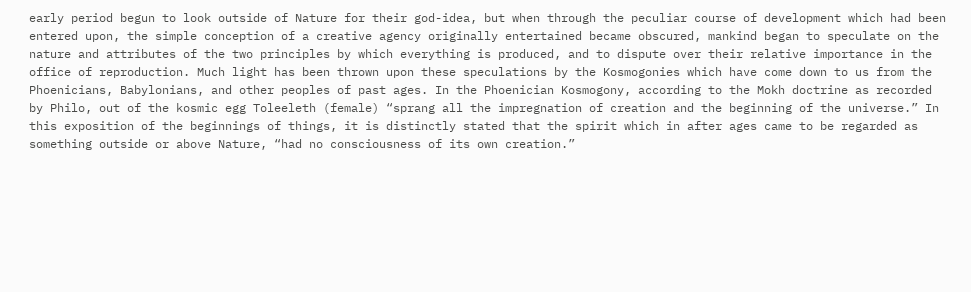early period begun to look outside of Nature for their god-idea, but when through the peculiar course of development which had been entered upon, the simple conception of a creative agency originally entertained became obscured, mankind began to speculate on the nature and attributes of the two principles by which everything is produced, and to dispute over their relative importance in the office of reproduction. Much light has been thrown upon these speculations by the Kosmogonies which have come down to us from the Phoenicians, Babylonians, and other peoples of past ages. In the Phoenician Kosmogony, according to the Mokh doctrine as recorded by Philo, out of the kosmic egg Toleeleth (female) “sprang all the impregnation of creation and the beginning of the universe.” In this exposition of the beginnings of things, it is distinctly stated that the spirit which in after ages came to be regarded as something outside or above Nature, “had no consciousness of its own creation.”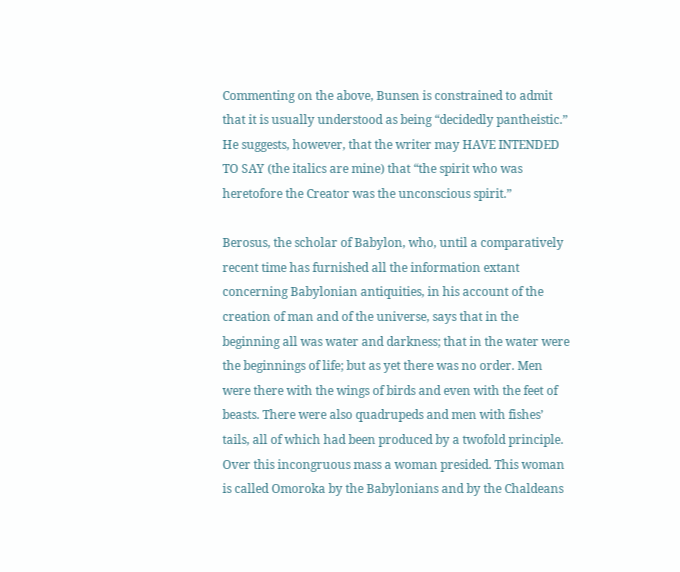Commenting on the above, Bunsen is constrained to admit that it is usually understood as being “decidedly pantheistic.” He suggests, however, that the writer may HAVE INTENDED TO SAY (the italics are mine) that “the spirit who was heretofore the Creator was the unconscious spirit.”

Berosus, the scholar of Babylon, who, until a comparatively recent time has furnished all the information extant concerning Babylonian antiquities, in his account of the creation of man and of the universe, says that in the beginning all was water and darkness; that in the water were the beginnings of life; but as yet there was no order. Men were there with the wings of birds and even with the feet of beasts. There were also quadrupeds and men with fishes’ tails, all of which had been produced by a twofold principle. Over this incongruous mass a woman presided. This woman is called Omoroka by the Babylonians and by the Chaldeans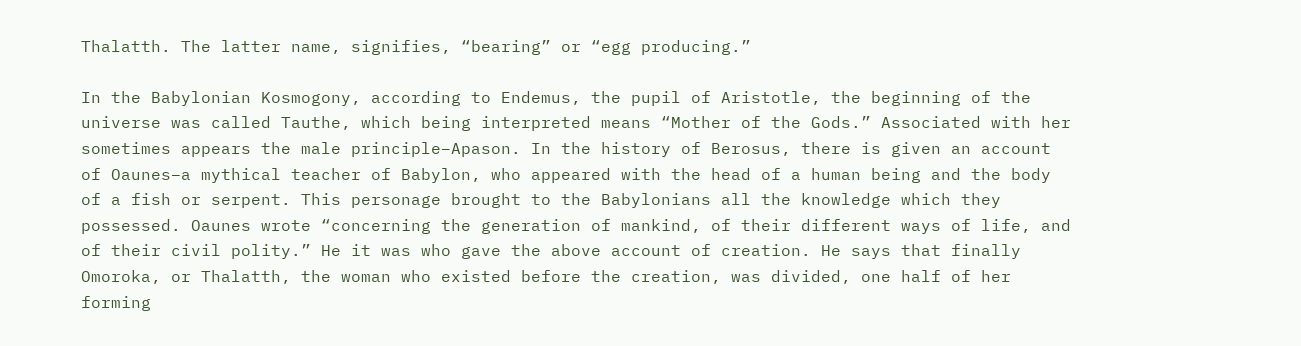Thalatth. The latter name, signifies, “bearing” or “egg producing.”

In the Babylonian Kosmogony, according to Endemus, the pupil of Aristotle, the beginning of the universe was called Tauthe, which being interpreted means “Mother of the Gods.” Associated with her sometimes appears the male principle–Apason. In the history of Berosus, there is given an account of Oaunes–a mythical teacher of Babylon, who appeared with the head of a human being and the body of a fish or serpent. This personage brought to the Babylonians all the knowledge which they possessed. Oaunes wrote “concerning the generation of mankind, of their different ways of life, and of their civil polity.” He it was who gave the above account of creation. He says that finally Omoroka, or Thalatth, the woman who existed before the creation, was divided, one half of her forming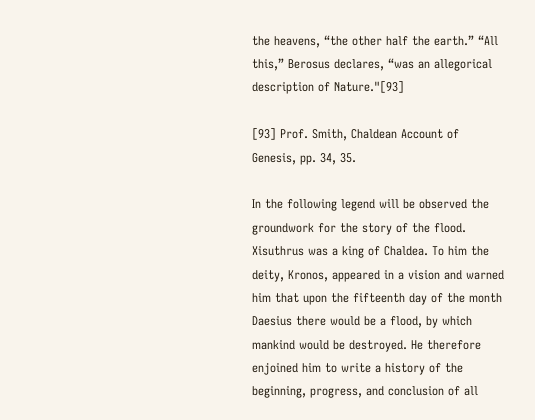the heavens, “the other half the earth.” “All this,” Berosus declares, “was an allegorical description of Nature."[93]

[93] Prof. Smith, Chaldean Account of Genesis, pp. 34, 35.

In the following legend will be observed the groundwork for the story of the flood. Xisuthrus was a king of Chaldea. To him the deity, Kronos, appeared in a vision and warned him that upon the fifteenth day of the month Daesius there would be a flood, by which mankind would be destroyed. He therefore enjoined him to write a history of the beginning, progress, and conclusion of all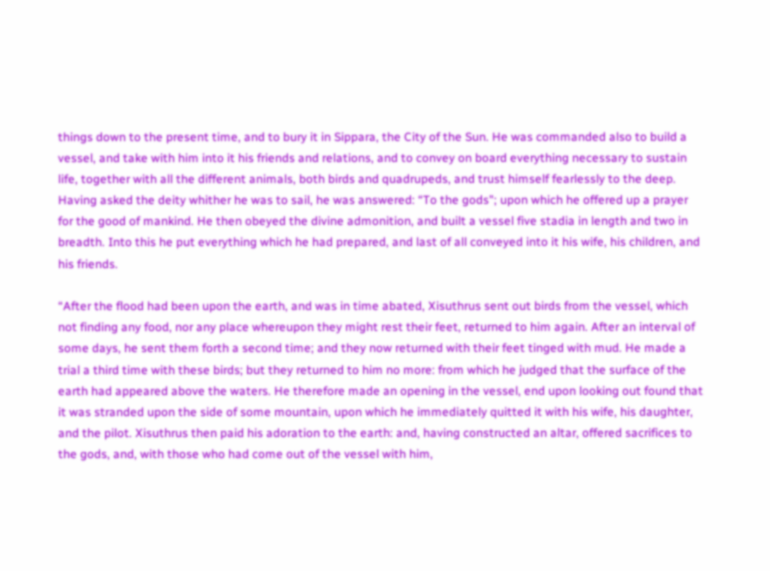things down to the present time, and to bury it in Sippara, the City of the Sun. He was commanded also to build a vessel, and take with him into it his friends and relations, and to convey on board everything necessary to sustain life, together with all the different animals, both birds and quadrupeds, and trust himself fearlessly to the deep. Having asked the deity whither he was to sail, he was answered: “To the gods"; upon which he offered up a prayer for the good of mankind. He then obeyed the divine admonition, and built a vessel five stadia in length and two in breadth. Into this he put everything which he had prepared, and last of all conveyed into it his wife, his children, and his friends.

“After the flood had been upon the earth, and was in time abated, Xisuthrus sent out birds from the vessel, which not finding any food, nor any place whereupon they might rest their feet, returned to him again. After an interval of some days, he sent them forth a second time; and they now returned with their feet tinged with mud. He made a trial a third time with these birds; but they returned to him no more: from which he judged that the surface of the earth had appeared above the waters. He therefore made an opening in the vessel, end upon looking out found that it was stranded upon the side of some mountain, upon which he immediately quitted it with his wife, his daughter, and the pilot. Xisuthrus then paid his adoration to the earth: and, having constructed an altar, offered sacrifices to the gods, and, with those who had come out of the vessel with him,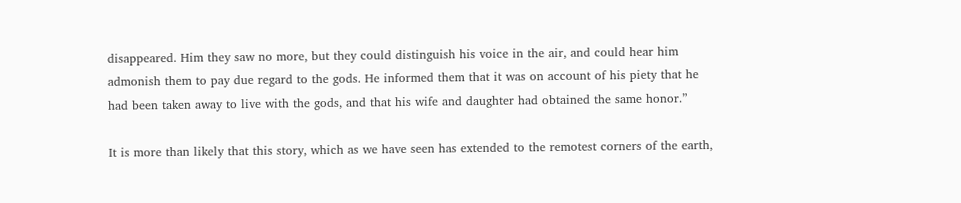disappeared. Him they saw no more, but they could distinguish his voice in the air, and could hear him admonish them to pay due regard to the gods. He informed them that it was on account of his piety that he had been taken away to live with the gods, and that his wife and daughter had obtained the same honor.”

It is more than likely that this story, which as we have seen has extended to the remotest corners of the earth,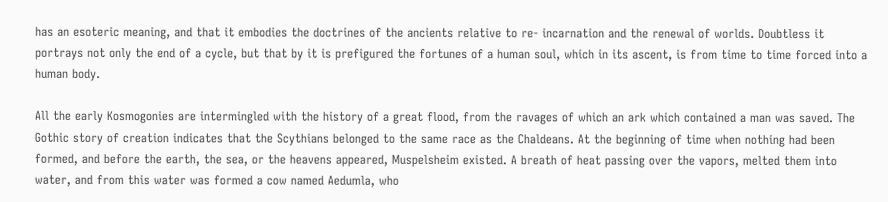has an esoteric meaning, and that it embodies the doctrines of the ancients relative to re- incarnation and the renewal of worlds. Doubtless it portrays not only the end of a cycle, but that by it is prefigured the fortunes of a human soul, which in its ascent, is from time to time forced into a human body.

All the early Kosmogonies are intermingled with the history of a great flood, from the ravages of which an ark which contained a man was saved. The Gothic story of creation indicates that the Scythians belonged to the same race as the Chaldeans. At the beginning of time when nothing had been formed, and before the earth, the sea, or the heavens appeared, Muspelsheim existed. A breath of heat passing over the vapors, melted them into water, and from this water was formed a cow named Aedumla, who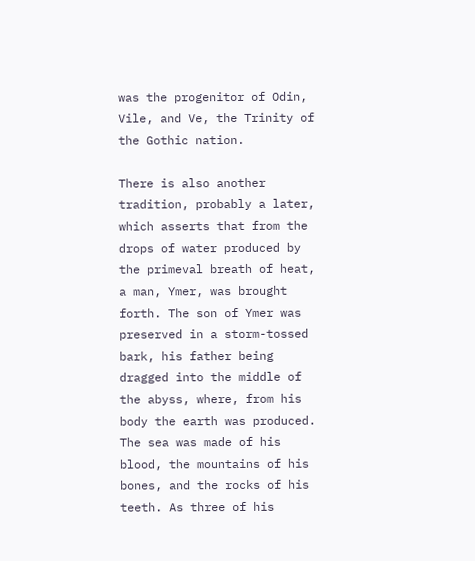was the progenitor of Odin, Vile, and Ve, the Trinity of the Gothic nation.

There is also another tradition, probably a later, which asserts that from the drops of water produced by the primeval breath of heat, a man, Ymer, was brought forth. The son of Ymer was preserved in a storm-tossed bark, his father being dragged into the middle of the abyss, where, from his body the earth was produced. The sea was made of his blood, the mountains of his bones, and the rocks of his teeth. As three of his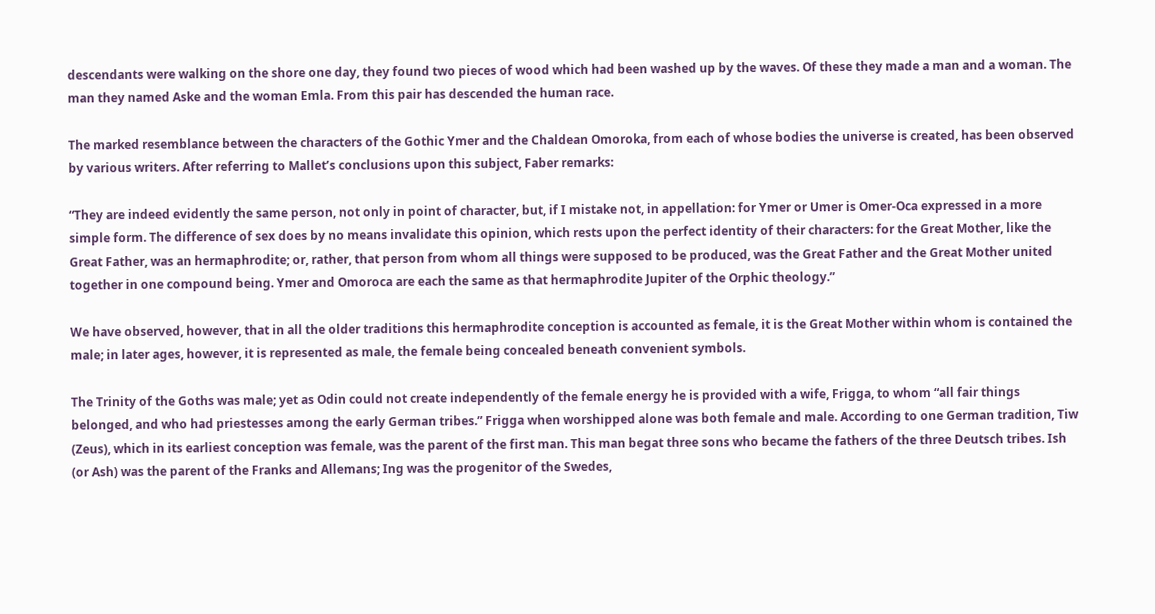descendants were walking on the shore one day, they found two pieces of wood which had been washed up by the waves. Of these they made a man and a woman. The man they named Aske and the woman Emla. From this pair has descended the human race.

The marked resemblance between the characters of the Gothic Ymer and the Chaldean Omoroka, from each of whose bodies the universe is created, has been observed by various writers. After referring to Mallet’s conclusions upon this subject, Faber remarks:

“They are indeed evidently the same person, not only in point of character, but, if I mistake not, in appellation: for Ymer or Umer is Omer-Oca expressed in a more simple form. The difference of sex does by no means invalidate this opinion, which rests upon the perfect identity of their characters: for the Great Mother, like the Great Father, was an hermaphrodite; or, rather, that person from whom all things were supposed to be produced, was the Great Father and the Great Mother united together in one compound being. Ymer and Omoroca are each the same as that hermaphrodite Jupiter of the Orphic theology.”

We have observed, however, that in all the older traditions this hermaphrodite conception is accounted as female, it is the Great Mother within whom is contained the male; in later ages, however, it is represented as male, the female being concealed beneath convenient symbols.

The Trinity of the Goths was male; yet as Odin could not create independently of the female energy he is provided with a wife, Frigga, to whom “all fair things belonged, and who had priestesses among the early German tribes.” Frigga when worshipped alone was both female and male. According to one German tradition, Tiw (Zeus), which in its earliest conception was female, was the parent of the first man. This man begat three sons who became the fathers of the three Deutsch tribes. Ish (or Ash) was the parent of the Franks and Allemans; Ing was the progenitor of the Swedes,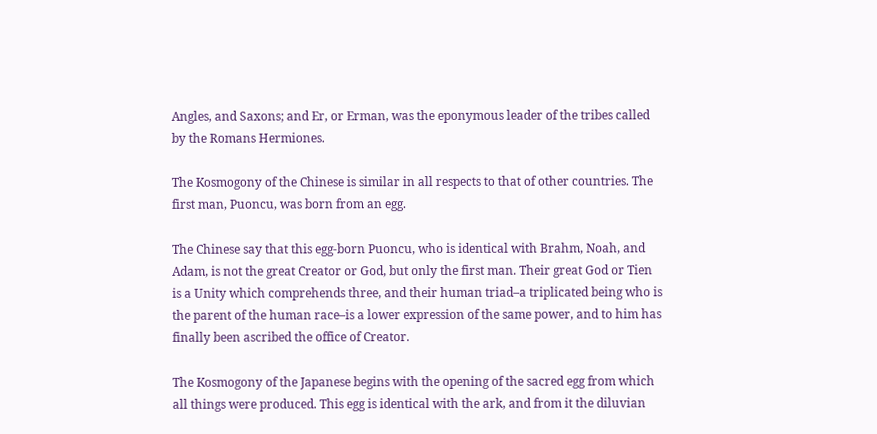Angles, and Saxons; and Er, or Erman, was the eponymous leader of the tribes called by the Romans Hermiones.

The Kosmogony of the Chinese is similar in all respects to that of other countries. The first man, Puoncu, was born from an egg.

The Chinese say that this egg-born Puoncu, who is identical with Brahm, Noah, and Adam, is not the great Creator or God, but only the first man. Their great God or Tien is a Unity which comprehends three, and their human triad–a triplicated being who is the parent of the human race–is a lower expression of the same power, and to him has finally been ascribed the office of Creator.

The Kosmogony of the Japanese begins with the opening of the sacred egg from which all things were produced. This egg is identical with the ark, and from it the diluvian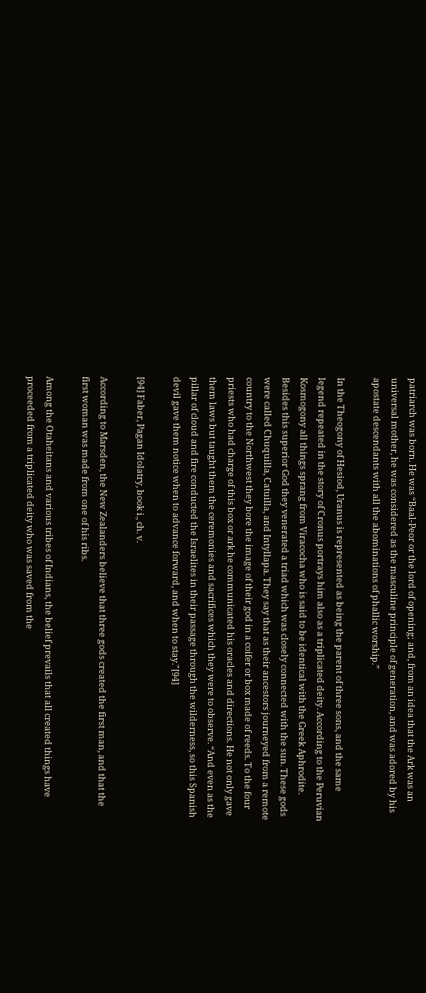patriarch was born. He was “Baal-Peor or the lord of opening; and, from an idea that the Ark was an universal mother, he was considered as the masculine principle of generation, and was adored by his apostate descendants with all the abominations of phallic worship.”

In the Theogony of Hesiod, Uranus is represented as being the parent of three sons, and the same legend repeated in the story of Cronus portrays him also as a triplicated deity. According to the Peruvian Kosmogony all things sprang from Viracocha who is said to be identical with the Greek Aphrodite. Besides this superior God they venerated a triad which was closely connected with the sun. These gods were called Chuquilla, Catuilla, and Intyllapa. They say that as their ancestors journeyed from a remote country to the Northwest they bore the image of their god in a coifer or box made of reeds. To the four priests who had charge of this box or ark he communicated his oracles and directions. He not only gave them laws but taught them the ceremonies and sacrifices which they were to observe. “And even as the pillar of cloud and fire conducted the Israelites in their passage through the wilderness, so this Spanish devil gave them notice when to advance forward, and when to stay."[94]

[94] Faber, Pagan Idolatry, book i., ch. v.

According to Marsden, the New Zealanders believe that three gods created the first man, and that the first woman was made from one of his ribs.

Among the Otaheitans and various tribes of Indians, the belief prevails that all created things have proceeded from a triplicated deity who was saved from the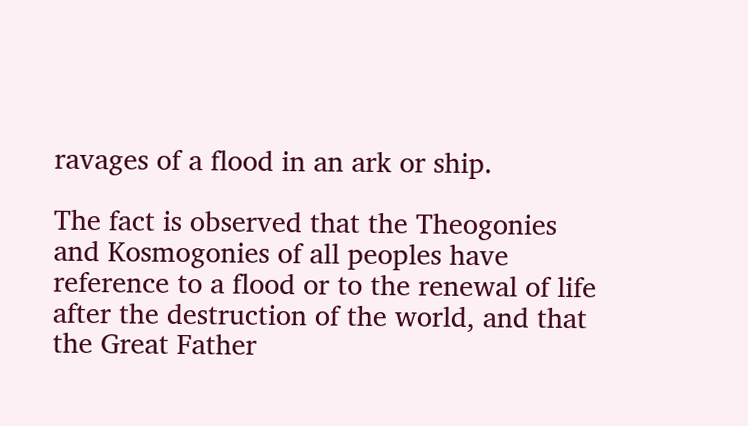ravages of a flood in an ark or ship.

The fact is observed that the Theogonies and Kosmogonies of all peoples have reference to a flood or to the renewal of life after the destruction of the world, and that the Great Father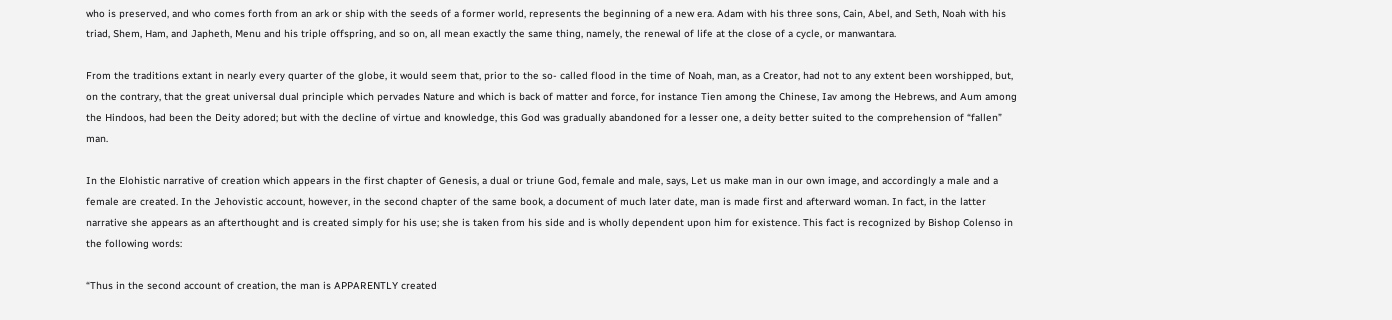who is preserved, and who comes forth from an ark or ship with the seeds of a former world, represents the beginning of a new era. Adam with his three sons, Cain, Abel, and Seth, Noah with his triad, Shem, Ham, and Japheth, Menu and his triple offspring, and so on, all mean exactly the same thing, namely, the renewal of life at the close of a cycle, or manwantara.

From the traditions extant in nearly every quarter of the globe, it would seem that, prior to the so- called flood in the time of Noah, man, as a Creator, had not to any extent been worshipped, but, on the contrary, that the great universal dual principle which pervades Nature and which is back of matter and force, for instance Tien among the Chinese, Iav among the Hebrews, and Aum among the Hindoos, had been the Deity adored; but with the decline of virtue and knowledge, this God was gradually abandoned for a lesser one, a deity better suited to the comprehension of “fallen” man.

In the Elohistic narrative of creation which appears in the first chapter of Genesis, a dual or triune God, female and male, says, Let us make man in our own image, and accordingly a male and a female are created. In the Jehovistic account, however, in the second chapter of the same book, a document of much later date, man is made first and afterward woman. In fact, in the latter narrative she appears as an afterthought and is created simply for his use; she is taken from his side and is wholly dependent upon him for existence. This fact is recognized by Bishop Colenso in the following words:

“Thus in the second account of creation, the man is APPARENTLY created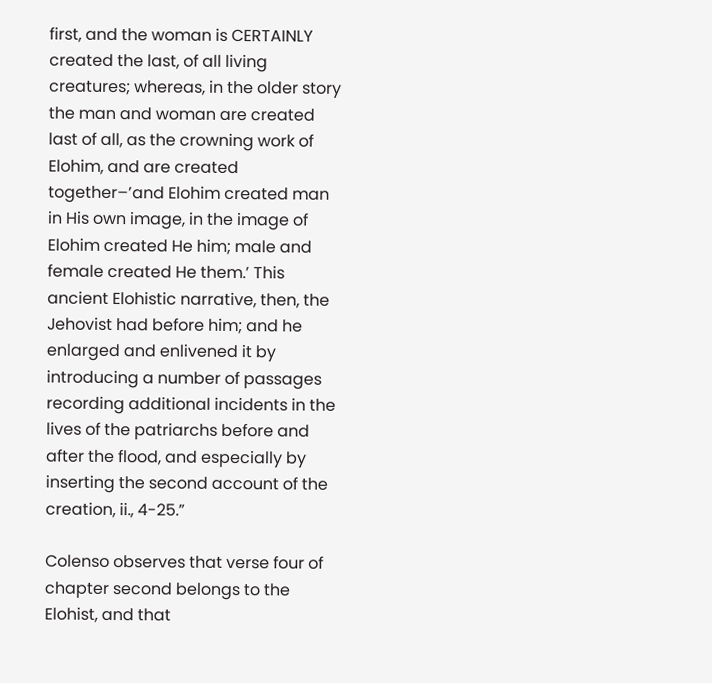first, and the woman is CERTAINLY created the last, of all living creatures; whereas, in the older story the man and woman are created last of all, as the crowning work of Elohim, and are created together–’and Elohim created man in His own image, in the image of Elohim created He him; male and female created He them.’ This ancient Elohistic narrative, then, the Jehovist had before him; and he enlarged and enlivened it by introducing a number of passages recording additional incidents in the lives of the patriarchs before and after the flood, and especially by inserting the second account of the creation, ii., 4-25.”

Colenso observes that verse four of chapter second belongs to the Elohist, and that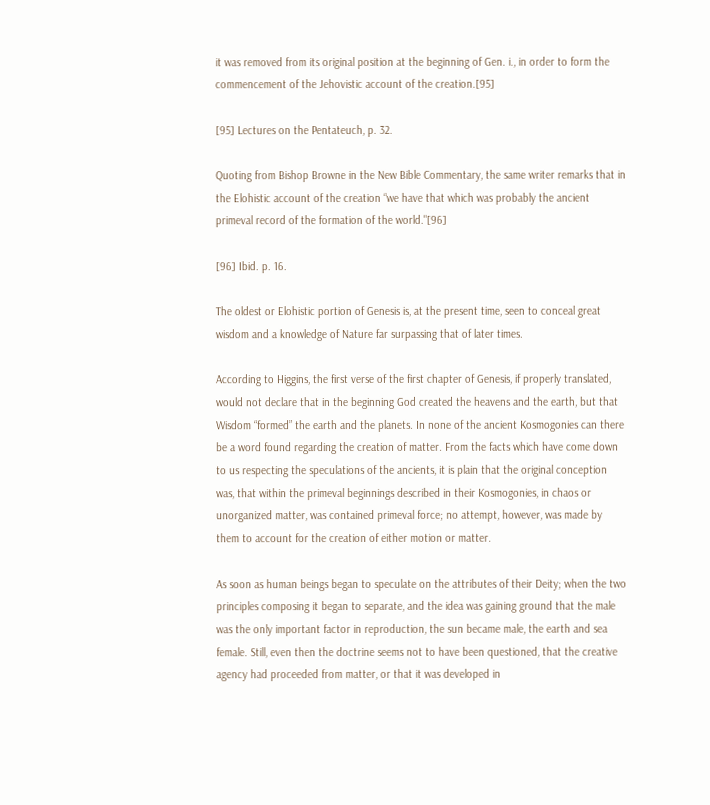it was removed from its original position at the beginning of Gen. i., in order to form the commencement of the Jehovistic account of the creation.[95]

[95] Lectures on the Pentateuch, p. 32.

Quoting from Bishop Browne in the New Bible Commentary, the same writer remarks that in the Elohistic account of the creation “we have that which was probably the ancient primeval record of the formation of the world."[96]

[96] Ibid. p. 16.

The oldest or Elohistic portion of Genesis is, at the present time, seen to conceal great wisdom and a knowledge of Nature far surpassing that of later times.

According to Higgins, the first verse of the first chapter of Genesis, if properly translated, would not declare that in the beginning God created the heavens and the earth, but that Wisdom “formed” the earth and the planets. In none of the ancient Kosmogonies can there be a word found regarding the creation of matter. From the facts which have come down to us respecting the speculations of the ancients, it is plain that the original conception was, that within the primeval beginnings described in their Kosmogonies, in chaos or unorganized matter, was contained primeval force; no attempt, however, was made by them to account for the creation of either motion or matter.

As soon as human beings began to speculate on the attributes of their Deity; when the two principles composing it began to separate, and the idea was gaining ground that the male was the only important factor in reproduction, the sun became male, the earth and sea female. Still, even then the doctrine seems not to have been questioned, that the creative agency had proceeded from matter, or that it was developed in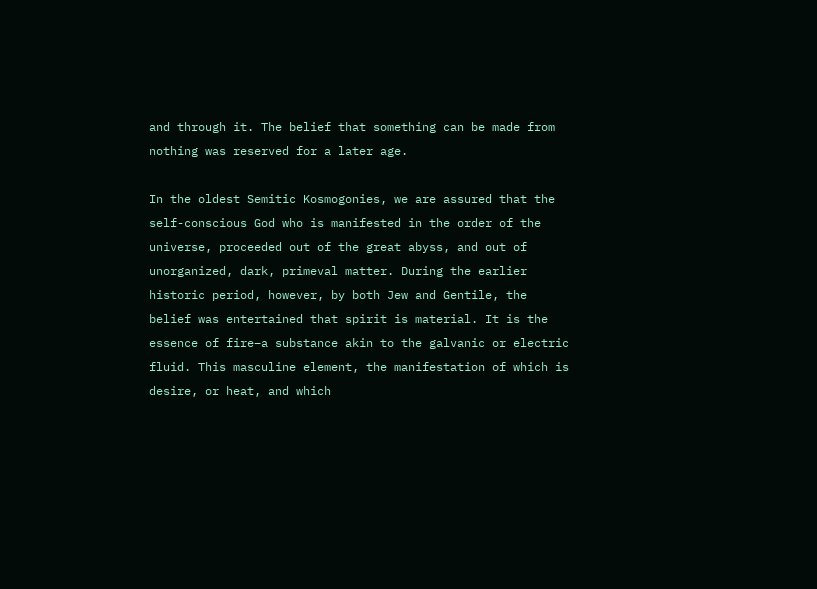and through it. The belief that something can be made from nothing was reserved for a later age.

In the oldest Semitic Kosmogonies, we are assured that the self-conscious God who is manifested in the order of the universe, proceeded out of the great abyss, and out of unorganized, dark, primeval matter. During the earlier historic period, however, by both Jew and Gentile, the belief was entertained that spirit is material. It is the essence of fire–a substance akin to the galvanic or electric fluid. This masculine element, the manifestation of which is desire, or heat, and which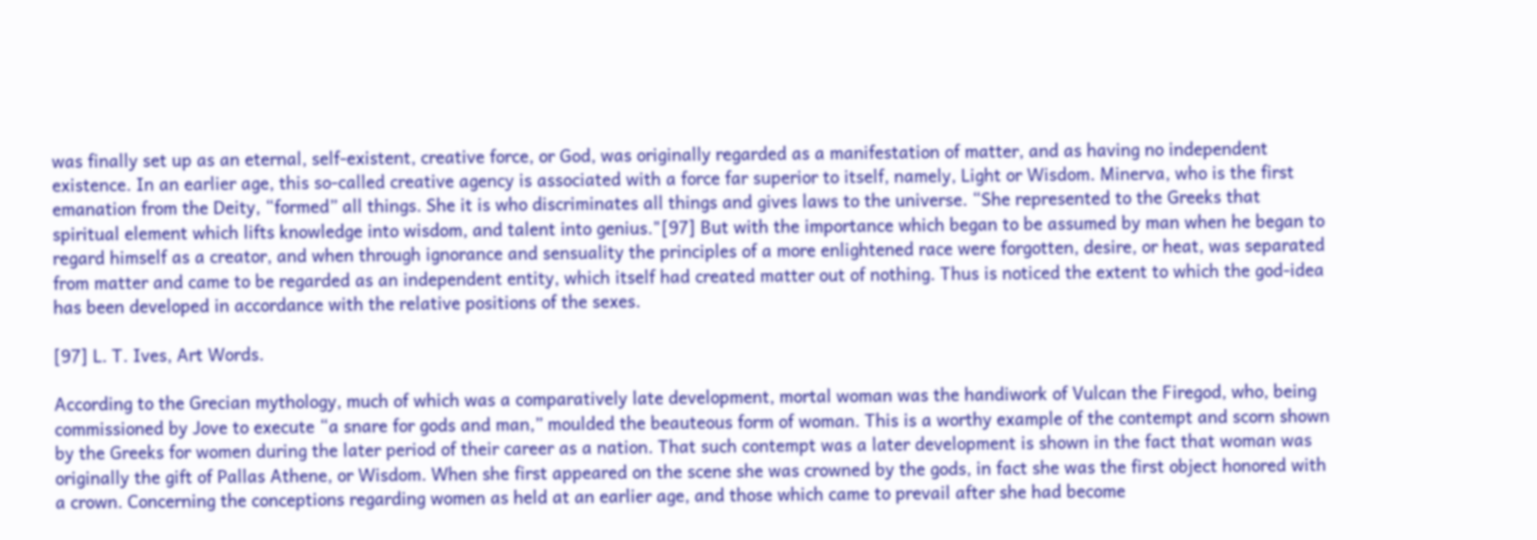was finally set up as an eternal, self-existent, creative force, or God, was originally regarded as a manifestation of matter, and as having no independent existence. In an earlier age, this so-called creative agency is associated with a force far superior to itself, namely, Light or Wisdom. Minerva, who is the first emanation from the Deity, “formed” all things. She it is who discriminates all things and gives laws to the universe. “She represented to the Greeks that spiritual element which lifts knowledge into wisdom, and talent into genius."[97] But with the importance which began to be assumed by man when he began to regard himself as a creator, and when through ignorance and sensuality the principles of a more enlightened race were forgotten, desire, or heat, was separated from matter and came to be regarded as an independent entity, which itself had created matter out of nothing. Thus is noticed the extent to which the god-idea has been developed in accordance with the relative positions of the sexes.

[97] L. T. Ives, Art Words.

According to the Grecian mythology, much of which was a comparatively late development, mortal woman was the handiwork of Vulcan the Firegod, who, being commissioned by Jove to execute “a snare for gods and man,” moulded the beauteous form of woman. This is a worthy example of the contempt and scorn shown by the Greeks for women during the later period of their career as a nation. That such contempt was a later development is shown in the fact that woman was originally the gift of Pallas Athene, or Wisdom. When she first appeared on the scene she was crowned by the gods, in fact she was the first object honored with a crown. Concerning the conceptions regarding women as held at an earlier age, and those which came to prevail after she had become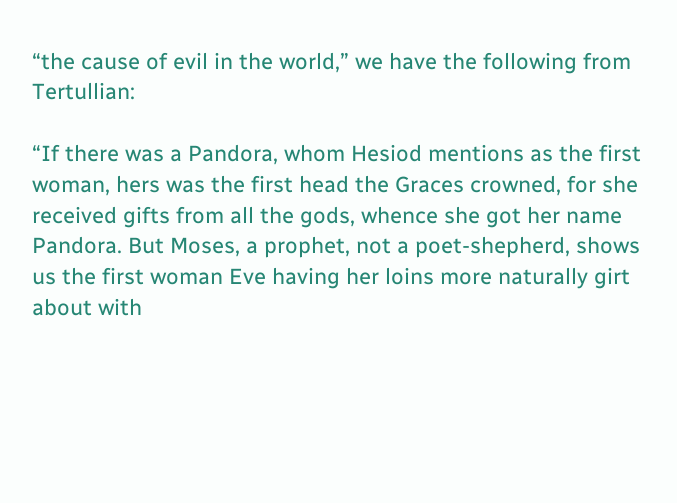“the cause of evil in the world,” we have the following from Tertullian:

“If there was a Pandora, whom Hesiod mentions as the first woman, hers was the first head the Graces crowned, for she received gifts from all the gods, whence she got her name Pandora. But Moses, a prophet, not a poet-shepherd, shows us the first woman Eve having her loins more naturally girt about with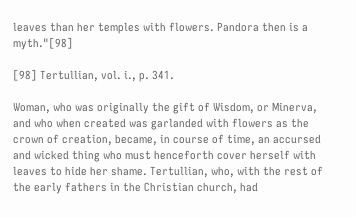leaves than her temples with flowers. Pandora then is a myth."[98]

[98] Tertullian, vol. i., p. 341.

Woman, who was originally the gift of Wisdom, or Minerva, and who when created was garlanded with flowers as the crown of creation, became, in course of time, an accursed and wicked thing who must henceforth cover herself with leaves to hide her shame. Tertullian, who, with the rest of the early fathers in the Christian church, had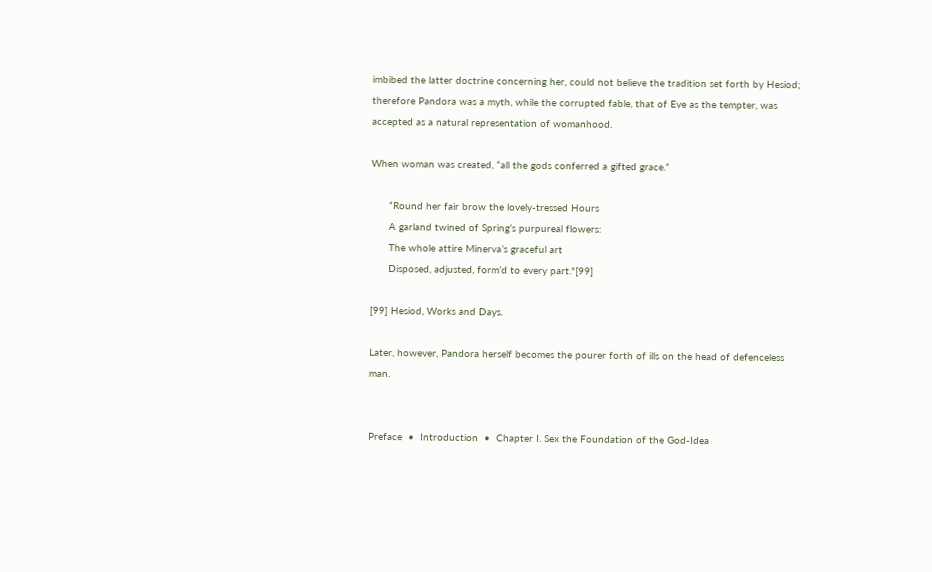imbibed the latter doctrine concerning her, could not believe the tradition set forth by Hesiod; therefore Pandora was a myth, while the corrupted fable, that of Eve as the tempter, was accepted as a natural representation of womanhood.

When woman was created, “all the gods conferred a gifted grace.”

      “Round her fair brow the lovely-tressed Hours
      A garland twined of Spring’s purpureal flowers:
      The whole attire Minerva’s graceful art
      Disposed, adjusted, form’d to every part."[99]

[99] Hesiod, Works and Days.

Later, however, Pandora herself becomes the pourer forth of ills on the head of defenceless man.


Preface  •  Introduction  •  Chapter I. Sex the Foundation of the God-Idea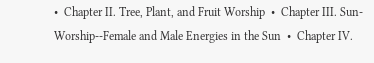•  Chapter II. Tree, Plant, and Fruit Worship  •  Chapter III. Sun-Worship--Female and Male Energies in the Sun  •  Chapter IV.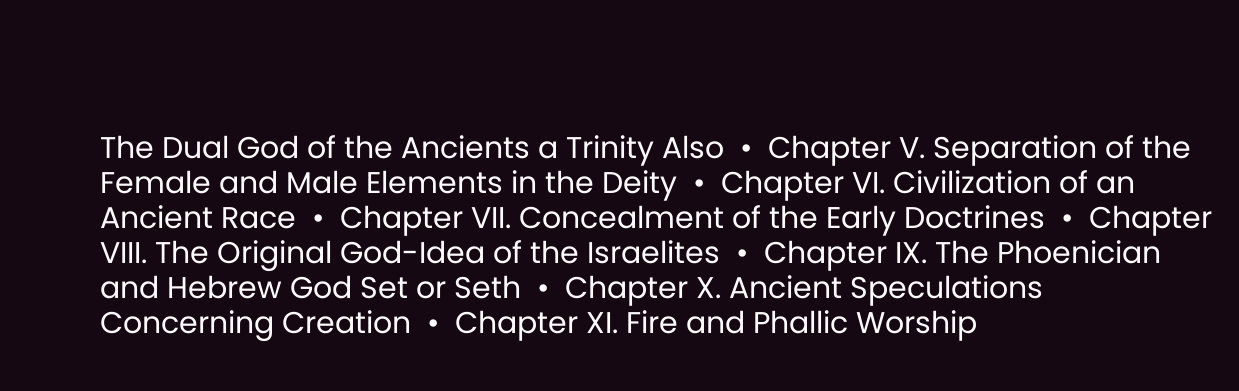The Dual God of the Ancients a Trinity Also  •  Chapter V. Separation of the Female and Male Elements in the Deity  •  Chapter VI. Civilization of an Ancient Race  •  Chapter VII. Concealment of the Early Doctrines  •  Chapter VIII. The Original God-Idea of the Israelites  •  Chapter IX. The Phoenician and Hebrew God Set or Seth  •  Chapter X. Ancient Speculations Concerning Creation  •  Chapter XI. Fire and Phallic Worship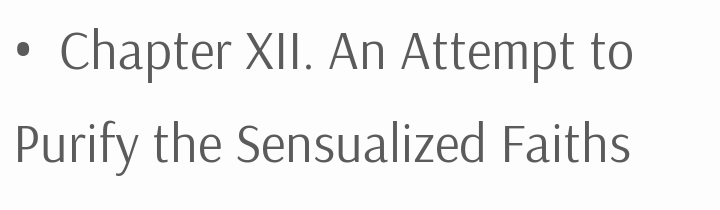•  Chapter XII. An Attempt to Purify the Sensualized Faiths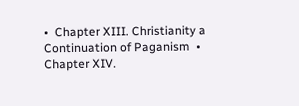•  Chapter XIII. Christianity a Continuation of Paganism  •  Chapter XIV.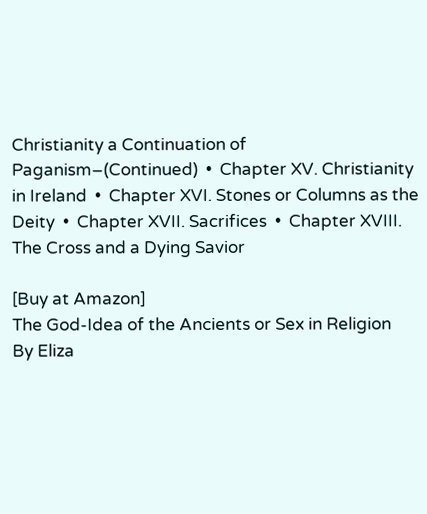Christianity a Continuation of Paganism–(Continued)  •  Chapter XV. Christianity in Ireland  •  Chapter XVI. Stones or Columns as the Deity  •  Chapter XVII. Sacrifices  •  Chapter XVIII. The Cross and a Dying Savior

[Buy at Amazon]
The God-Idea of the Ancients or Sex in Religion
By Eliza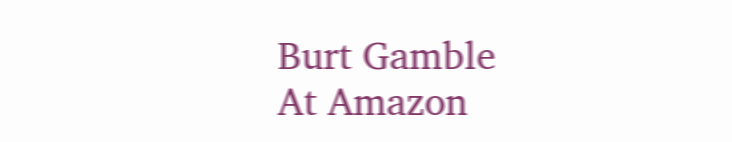Burt Gamble
At Amazon